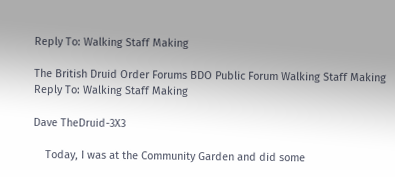Reply To: Walking Staff Making

The British Druid Order Forums BDO Public Forum Walking Staff Making Reply To: Walking Staff Making

Dave TheDruid-3X3

    Today, I was at the Community Garden and did some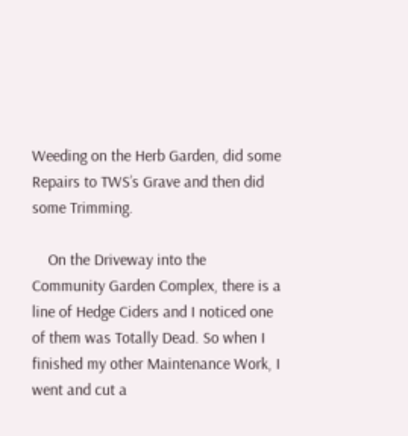Weeding on the Herb Garden, did some Repairs to TWS’s Grave and then did some Trimming.

    On the Driveway into the Community Garden Complex, there is a line of Hedge Ciders and I noticed one of them was Totally Dead. So when I finished my other Maintenance Work, I went and cut a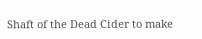Shaft of the Dead Cider to make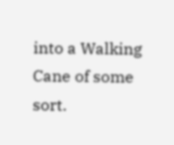into a Walking Cane of some sort.